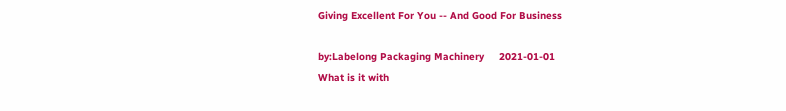Giving Excellent For You -- And Good For Business

by:Labelong Packaging Machinery     2021-01-01
What is it with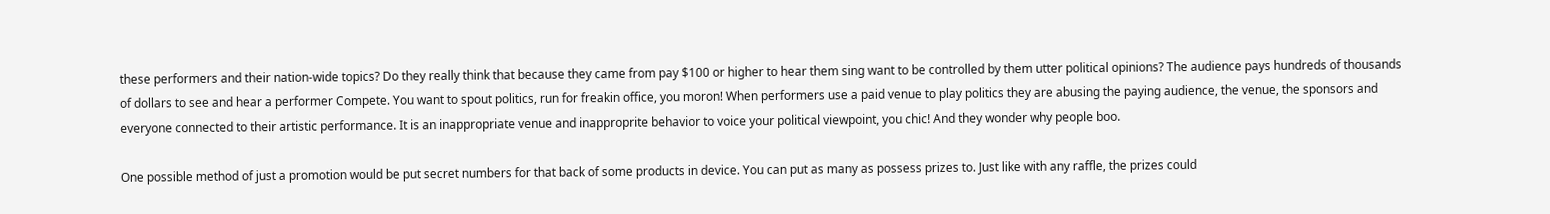these performers and their nation-wide topics? Do they really think that because they came from pay $100 or higher to hear them sing want to be controlled by them utter political opinions? The audience pays hundreds of thousands of dollars to see and hear a performer Compete. You want to spout politics, run for freakin office, you moron! When performers use a paid venue to play politics they are abusing the paying audience, the venue, the sponsors and everyone connected to their artistic performance. It is an inappropriate venue and inapproprite behavior to voice your political viewpoint, you chic! And they wonder why people boo.

One possible method of just a promotion would be put secret numbers for that back of some products in device. You can put as many as possess prizes to. Just like with any raffle, the prizes could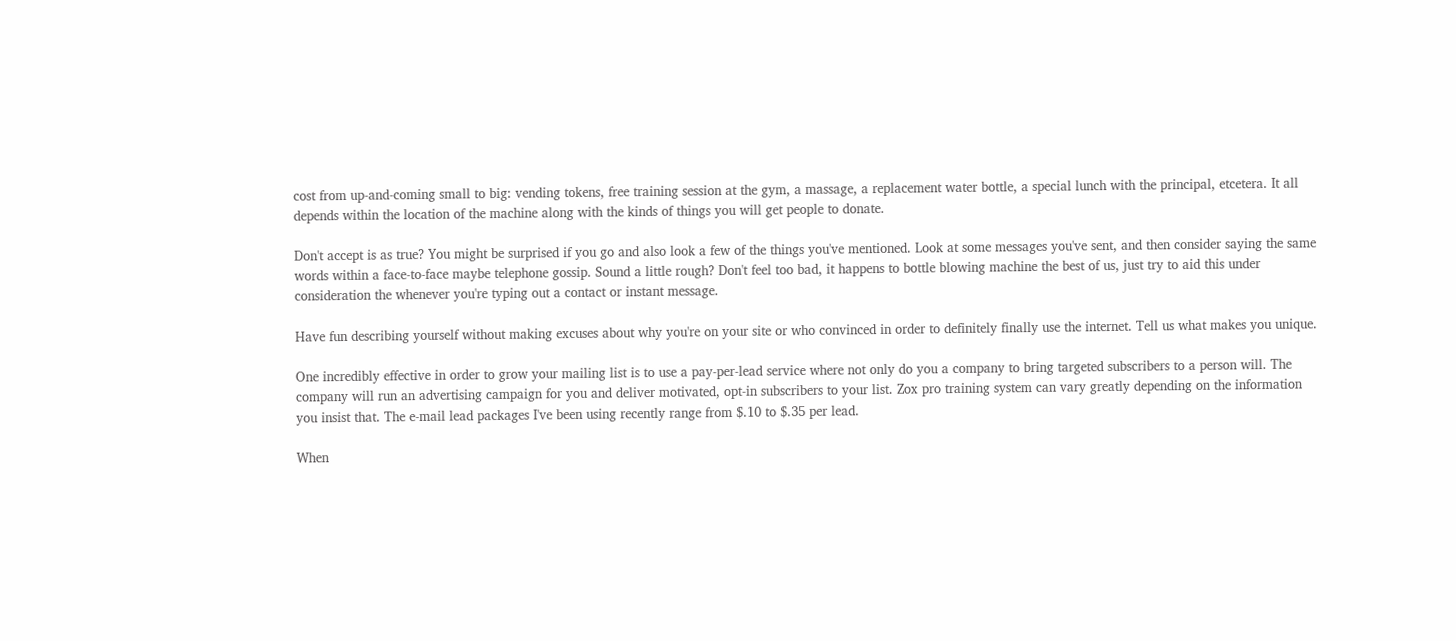cost from up-and-coming small to big: vending tokens, free training session at the gym, a massage, a replacement water bottle, a special lunch with the principal, etcetera. It all depends within the location of the machine along with the kinds of things you will get people to donate.

Don't accept is as true? You might be surprised if you go and also look a few of the things you've mentioned. Look at some messages you've sent, and then consider saying the same words within a face-to-face maybe telephone gossip. Sound a little rough? Don't feel too bad, it happens to bottle blowing machine the best of us, just try to aid this under consideration the whenever you're typing out a contact or instant message.

Have fun describing yourself without making excuses about why you're on your site or who convinced in order to definitely finally use the internet. Tell us what makes you unique.

One incredibly effective in order to grow your mailing list is to use a pay-per-lead service where not only do you a company to bring targeted subscribers to a person will. The company will run an advertising campaign for you and deliver motivated, opt-in subscribers to your list. Zox pro training system can vary greatly depending on the information you insist that. The e-mail lead packages I've been using recently range from $.10 to $.35 per lead.

When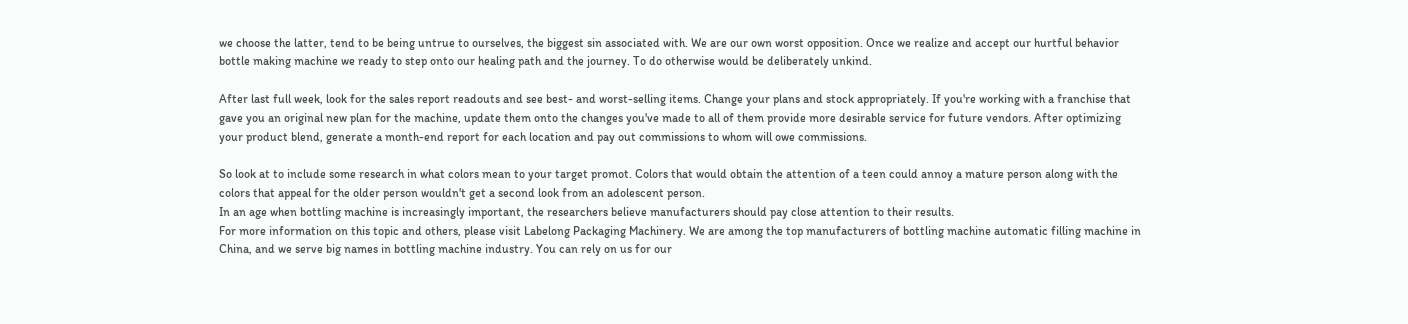we choose the latter, tend to be being untrue to ourselves, the biggest sin associated with. We are our own worst opposition. Once we realize and accept our hurtful behavior bottle making machine we ready to step onto our healing path and the journey. To do otherwise would be deliberately unkind.

After last full week, look for the sales report readouts and see best- and worst-selling items. Change your plans and stock appropriately. If you're working with a franchise that gave you an original new plan for the machine, update them onto the changes you've made to all of them provide more desirable service for future vendors. After optimizing your product blend, generate a month-end report for each location and pay out commissions to whom will owe commissions.

So look at to include some research in what colors mean to your target promot. Colors that would obtain the attention of a teen could annoy a mature person along with the colors that appeal for the older person wouldn't get a second look from an adolescent person.
In an age when bottling machine is increasingly important, the researchers believe manufacturers should pay close attention to their results.
For more information on this topic and others, please visit Labelong Packaging Machinery. We are among the top manufacturers of bottling machine automatic filling machine in China, and we serve big names in bottling machine industry. You can rely on us for our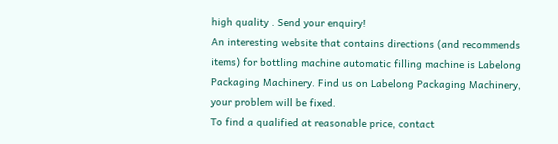high quality . Send your enquiry!
An interesting website that contains directions (and recommends items) for bottling machine automatic filling machine is Labelong Packaging Machinery. Find us on Labelong Packaging Machinery, your problem will be fixed.
To find a qualified at reasonable price, contact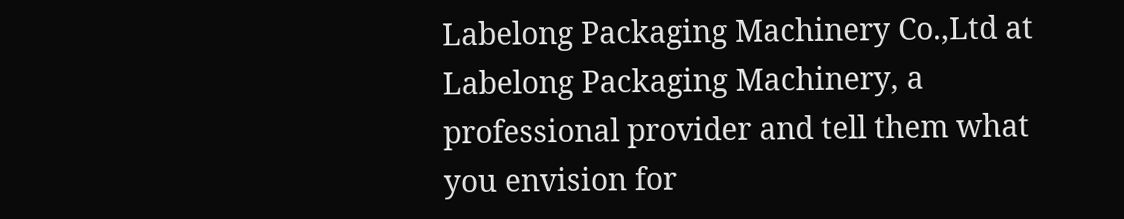Labelong Packaging Machinery Co.,Ltd at Labelong Packaging Machinery, a professional provider and tell them what you envision for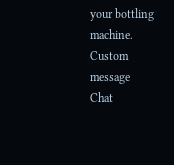your bottling machine.
Custom message
Chat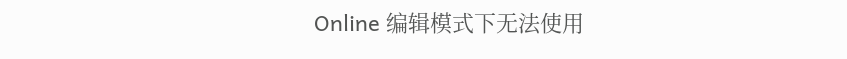Online 编辑模式下无法使用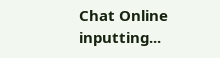Chat Online inputting...